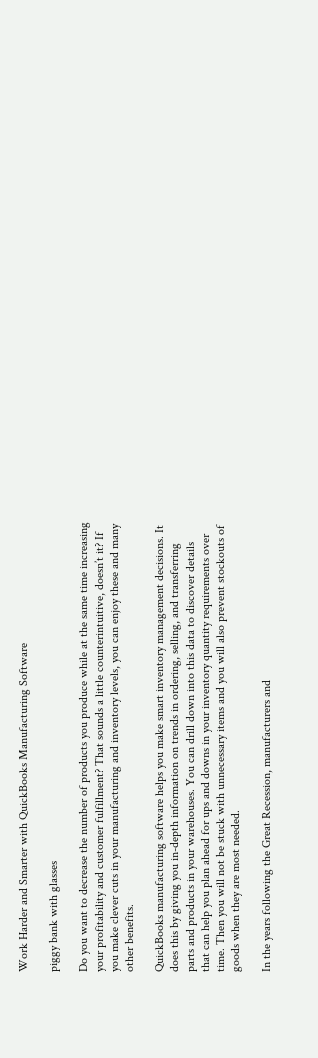Work Harder and Smarter with QuickBooks Manufacturing Software

piggy bank with glasses

Do you want to decrease the number of products you produce while at the same time increasing your profitability and customer fulfillment? That sounds a little counterintuitive, doesn’t it? If you make clever cuts in your manufacturing and inventory levels, you can enjoy these and many other benefits.

QuickBooks manufacturing software helps you make smart inventory management decisions. It does this by giving you in-depth information on trends in ordering, selling, and transferring parts and products in your warehouses. You can drill down into this data to discover details that can help you plan ahead for ups and downs in your inventory quantity requirements over time. Then you will not be stuck with unnecessary items and you will also prevent stockouts of goods when they are most needed.

In the years following the Great Recession, manufacturers and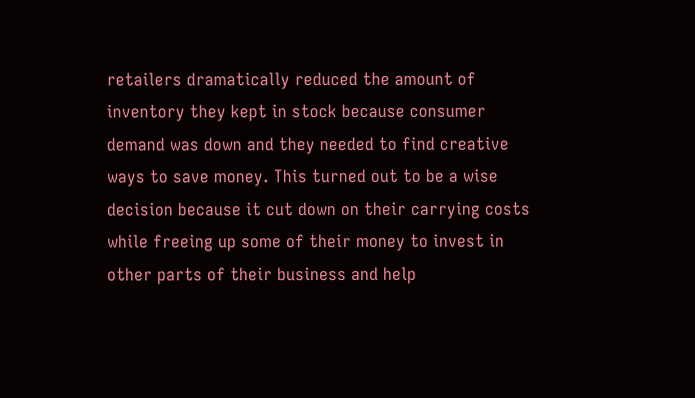retailers dramatically reduced the amount of inventory they kept in stock because consumer demand was down and they needed to find creative ways to save money. This turned out to be a wise decision because it cut down on their carrying costs while freeing up some of their money to invest in other parts of their business and help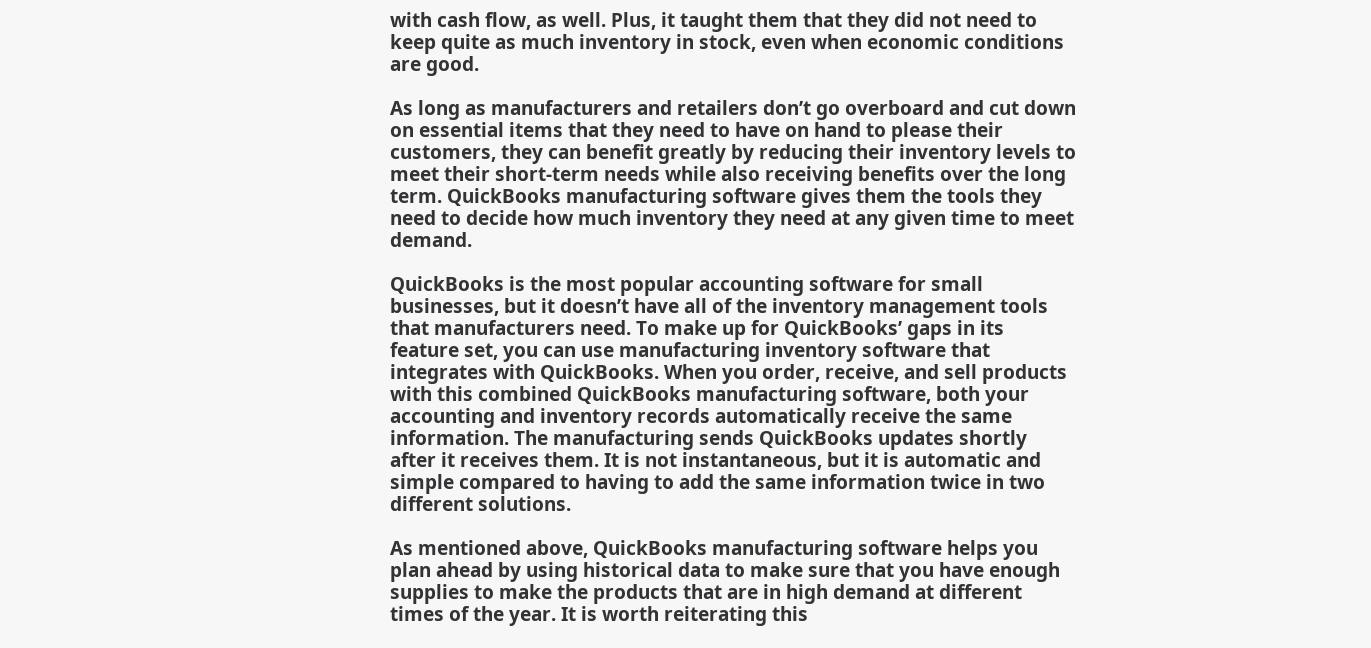with cash flow, as well. Plus, it taught them that they did not need to keep quite as much inventory in stock, even when economic conditions are good.

As long as manufacturers and retailers don’t go overboard and cut down on essential items that they need to have on hand to please their customers, they can benefit greatly by reducing their inventory levels to meet their short-term needs while also receiving benefits over the long term. QuickBooks manufacturing software gives them the tools they need to decide how much inventory they need at any given time to meet demand.

QuickBooks is the most popular accounting software for small businesses, but it doesn’t have all of the inventory management tools that manufacturers need. To make up for QuickBooks’ gaps in its feature set, you can use manufacturing inventory software that integrates with QuickBooks. When you order, receive, and sell products with this combined QuickBooks manufacturing software, both your accounting and inventory records automatically receive the same information. The manufacturing sends QuickBooks updates shortly after it receives them. It is not instantaneous, but it is automatic and simple compared to having to add the same information twice in two different solutions.

As mentioned above, QuickBooks manufacturing software helps you plan ahead by using historical data to make sure that you have enough supplies to make the products that are in high demand at different times of the year. It is worth reiterating this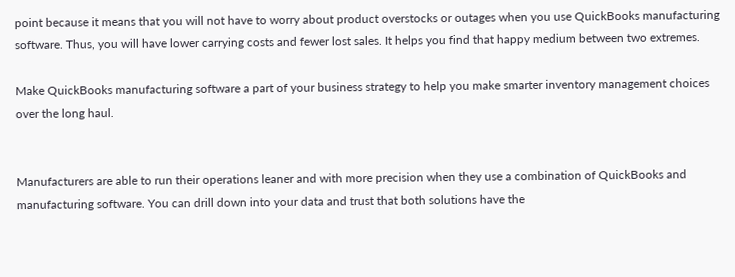point because it means that you will not have to worry about product overstocks or outages when you use QuickBooks manufacturing software. Thus, you will have lower carrying costs and fewer lost sales. It helps you find that happy medium between two extremes.

Make QuickBooks manufacturing software a part of your business strategy to help you make smarter inventory management choices over the long haul.


Manufacturers are able to run their operations leaner and with more precision when they use a combination of QuickBooks and manufacturing software. You can drill down into your data and trust that both solutions have the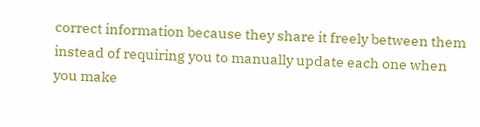correct information because they share it freely between them instead of requiring you to manually update each one when you make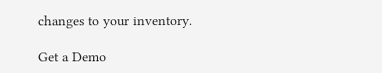changes to your inventory.

Get a Demo